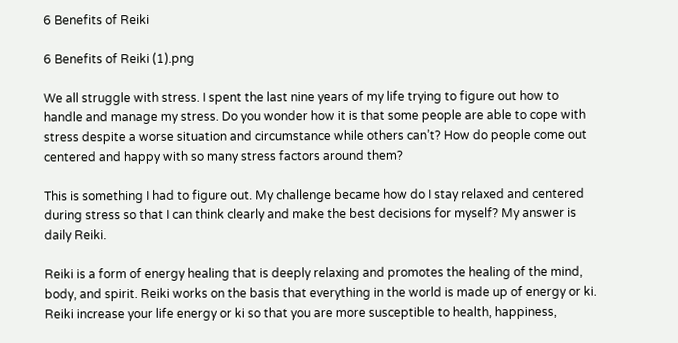6 Benefits of Reiki

6 Benefits of Reiki (1).png

We all struggle with stress. I spent the last nine years of my life trying to figure out how to handle and manage my stress. Do you wonder how it is that some people are able to cope with stress despite a worse situation and circumstance while others can’t? How do people come out centered and happy with so many stress factors around them?

This is something I had to figure out. My challenge became how do I stay relaxed and centered during stress so that I can think clearly and make the best decisions for myself? My answer is daily Reiki.

Reiki is a form of energy healing that is deeply relaxing and promotes the healing of the mind, body, and spirit. Reiki works on the basis that everything in the world is made up of energy or ki. Reiki increase your life energy or ki so that you are more susceptible to health, happiness,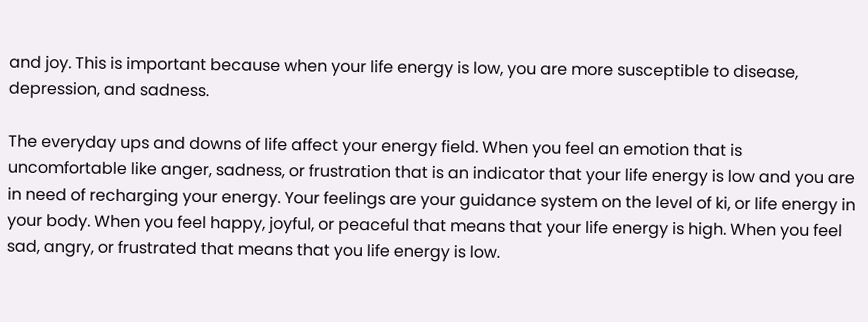and joy. This is important because when your life energy is low, you are more susceptible to disease, depression, and sadness.

The everyday ups and downs of life affect your energy field. When you feel an emotion that is uncomfortable like anger, sadness, or frustration that is an indicator that your life energy is low and you are in need of recharging your energy. Your feelings are your guidance system on the level of ki, or life energy in your body. When you feel happy, joyful, or peaceful that means that your life energy is high. When you feel sad, angry, or frustrated that means that you life energy is low.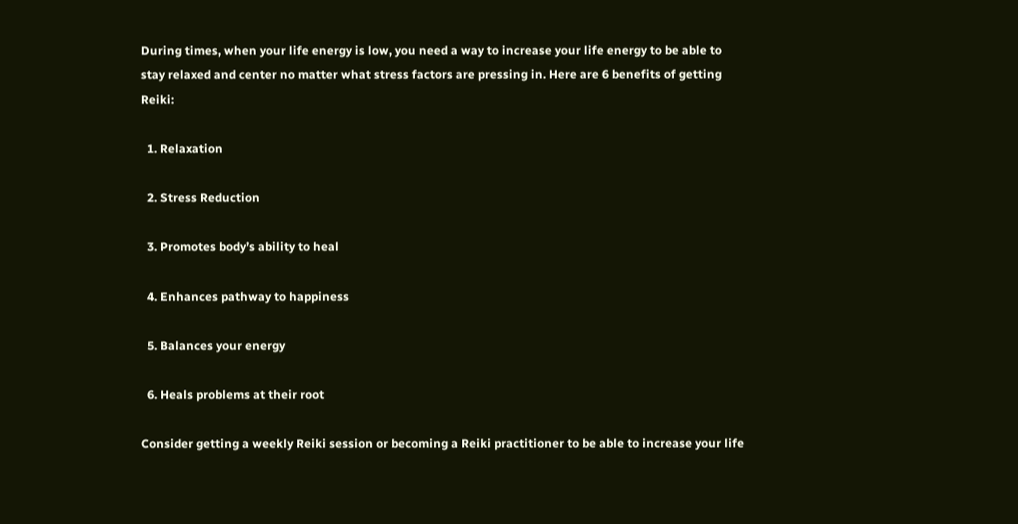During times, when your life energy is low, you need a way to increase your life energy to be able to stay relaxed and center no matter what stress factors are pressing in. Here are 6 benefits of getting Reiki:

  1. Relaxation

  2. Stress Reduction

  3. Promotes body’s ability to heal

  4. Enhances pathway to happiness

  5. Balances your energy

  6. Heals problems at their root

Consider getting a weekly Reiki session or becoming a Reiki practitioner to be able to increase your life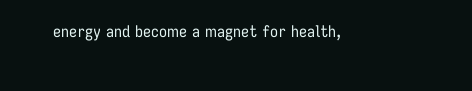energy and become a magnet for health,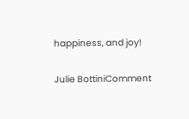happiness, and joy!

Julie BottiniComment